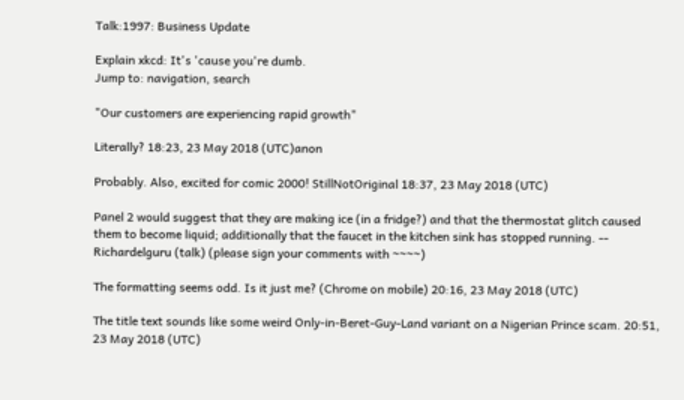Talk:1997: Business Update

Explain xkcd: It's 'cause you're dumb.
Jump to: navigation, search

"Our customers are experiencing rapid growth"

Literally? 18:23, 23 May 2018 (UTC)anon

Probably. Also, excited for comic 2000! StillNotOriginal 18:37, 23 May 2018 (UTC)

Panel 2 would suggest that they are making ice (in a fridge?) and that the thermostat glitch caused them to become liquid; additionally that the faucet in the kitchen sink has stopped running. -- Richardelguru (talk) (please sign your comments with ~~~~)

The formatting seems odd. Is it just me? (Chrome on mobile) 20:16, 23 May 2018 (UTC)

The title text sounds like some weird Only-in-Beret-Guy-Land variant on a Nigerian Prince scam. 20:51, 23 May 2018 (UTC)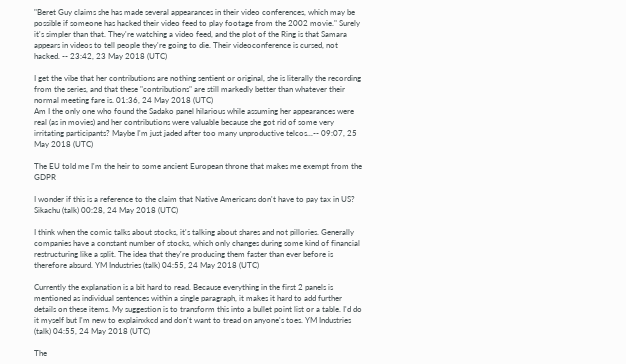"Beret Guy claims she has made several appearances in their video conferences, which may be possible if someone has hacked their video feed to play footage from the 2002 movie." Surely it's simpler than that. They're watching a video feed, and the plot of the Ring is that Samara appears in videos to tell people they're going to die. Their videoconference is cursed, not hacked. -- 23:42, 23 May 2018 (UTC)

I get the vibe that her contributions are nothing sentient or original, she is literally the recording from the series, and that these "contributions" are still markedly better than whatever their normal meeting fare is. 01:36, 24 May 2018 (UTC)
Am I the only one who found the Sadako panel hilarious while assuming her appearances were real (as in movies) and her contributions were valuable because she got rid of some very irritating participants? Maybe I'm just jaded after too many unproductive telcos...-- 09:07, 25 May 2018 (UTC)

The EU told me I'm the heir to some ancient European throne that makes me exempt from the GDPR

I wonder if this is a reference to the claim that Native Americans don't have to pay tax in US? Sikachu (talk) 00:28, 24 May 2018 (UTC)

I think when the comic talks about stocks, it's talking about shares and not pillories. Generally companies have a constant number of stocks, which only changes during some kind of financial restructuring like a split. The idea that they're producing them faster than ever before is therefore absurd. YM Industries (talk) 04:55, 24 May 2018 (UTC)

Currently the explanation is a bit hard to read. Because everything in the first 2 panels is mentioned as individual sentences within a single paragraph, it makes it hard to add further details on these items. My suggestion is to transform this into a bullet point list or a table. I'd do it myself but I'm new to explainxkcd and don't want to tread on anyone's toes. YM Industries (talk) 04:55, 24 May 2018 (UTC)

The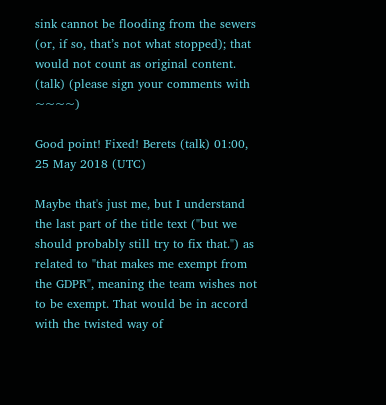sink cannot be flooding from the sewers (or, if so, that’s not what stopped); that would not count as original content. (talk) (please sign your comments with ~~~~)

Good point! Fixed! Berets (talk) 01:00, 25 May 2018 (UTC)

Maybe that's just me, but I understand the last part of the title text ("but we should probably still try to fix that.") as related to "that makes me exempt from the GDPR", meaning the team wishes not to be exempt. That would be in accord with the twisted way of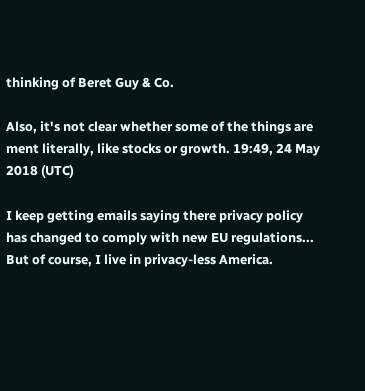thinking of Beret Guy & Co.

Also, it's not clear whether some of the things are ment literally, like stocks or growth. 19:49, 24 May 2018 (UTC)

I keep getting emails saying there privacy policy has changed to comply with new EU regulations... But of course, I live in privacy-less America.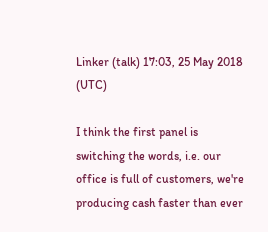Linker (talk) 17:03, 25 May 2018 (UTC)

I think the first panel is switching the words, i.e. our office is full of customers, we're producing cash faster than ever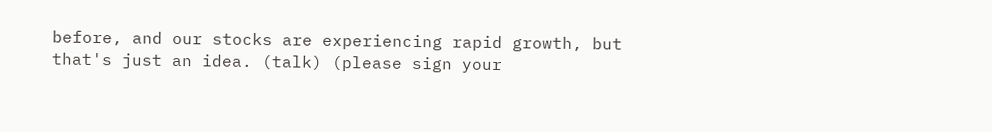before, and our stocks are experiencing rapid growth, but that's just an idea. (talk) (please sign your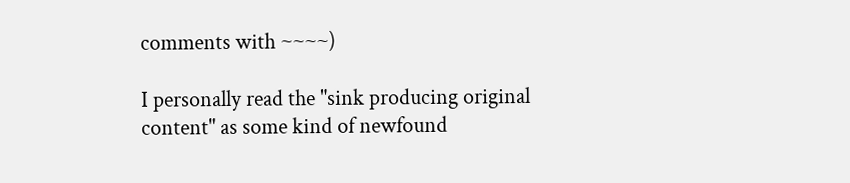comments with ~~~~)

I personally read the "sink producing original content" as some kind of newfound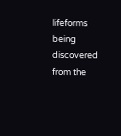lifeforms being discovered from the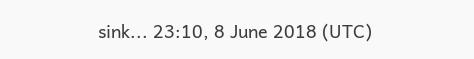sink... 23:10, 8 June 2018 (UTC)